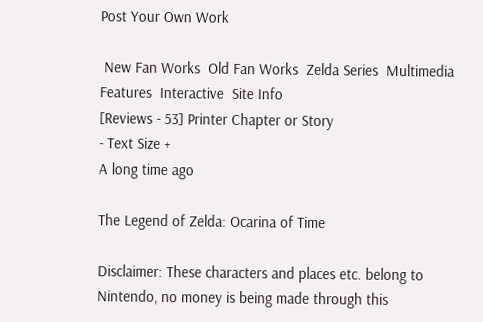Post Your Own Work

 New Fan Works  Old Fan Works  Zelda Series  Multimedia  Features  Interactive  Site Info
[Reviews - 53] Printer Chapter or Story
- Text Size +
A long time ago

The Legend of Zelda: Ocarina of Time

Disclaimer: These characters and places etc. belong to
Nintendo, no money is being made through this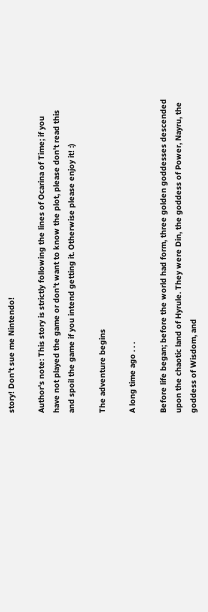story! Don't sue me Nintendo!

Author's note: This story is strictly following the lines of Ocarina of Time; if you have not played the game or don't want to know the plot, please don't read this and spoil the game if you intend getting it. Otherwise please enjoy it! :)

The adventure begins

A long time ago . . .

Before life began; before the world had form, three golden goddesses descended upon the chaotic land of Hyrule. They were Din, the goddess of Power, Nayru, the goddess of Wisdom, and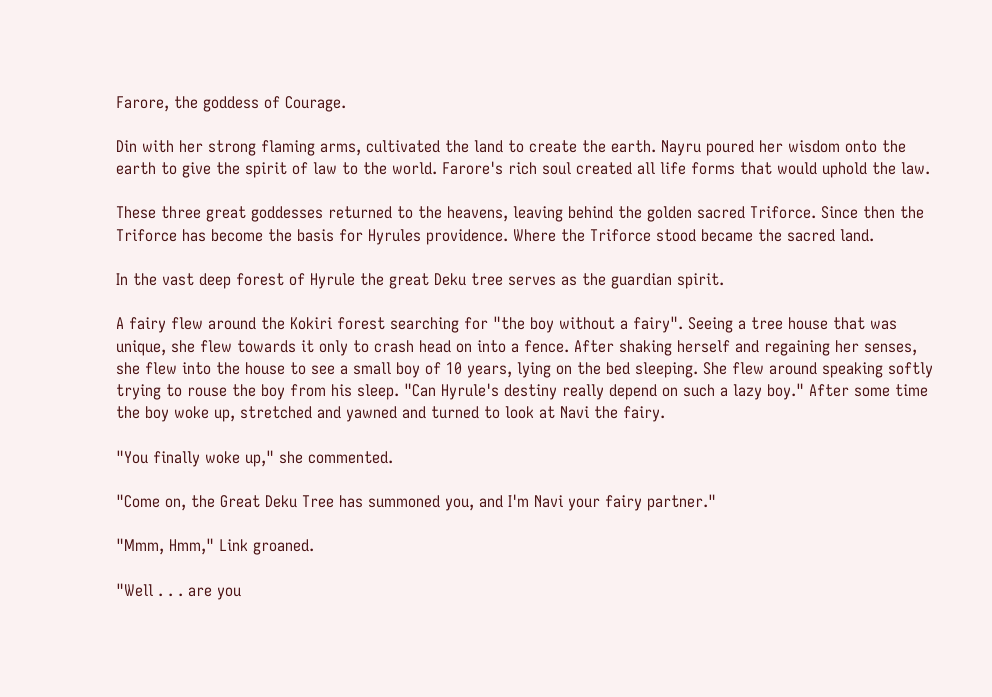Farore, the goddess of Courage.

Din with her strong flaming arms, cultivated the land to create the earth. Nayru poured her wisdom onto the earth to give the spirit of law to the world. Farore's rich soul created all life forms that would uphold the law.

These three great goddesses returned to the heavens, leaving behind the golden sacred Triforce. Since then the Triforce has become the basis for Hyrules providence. Where the Triforce stood became the sacred land.

In the vast deep forest of Hyrule the great Deku tree serves as the guardian spirit.

A fairy flew around the Kokiri forest searching for "the boy without a fairy". Seeing a tree house that was unique, she flew towards it only to crash head on into a fence. After shaking herself and regaining her senses, she flew into the house to see a small boy of 10 years, lying on the bed sleeping. She flew around speaking softly trying to rouse the boy from his sleep. "Can Hyrule's destiny really depend on such a lazy boy." After some time the boy woke up, stretched and yawned and turned to look at Navi the fairy.

"You finally woke up," she commented.

"Come on, the Great Deku Tree has summoned you, and I'm Navi your fairy partner."

"Mmm, Hmm," Link groaned.

"Well . . . are you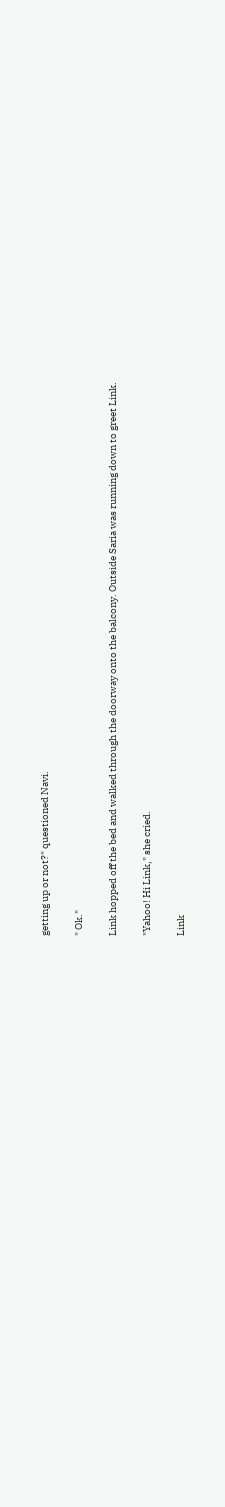getting up or not?" questioned Navi.

" Ok."

Link hopped off the bed and walked through the doorway onto the balcony. Outside Saria was running down to greet Link.

"Yahoo! Hi Link," she cried.

Link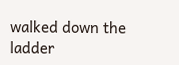walked down the ladder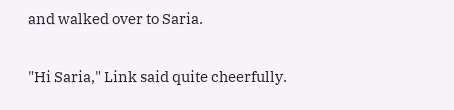and walked over to Saria.

"Hi Saria," Link said quite cheerfully.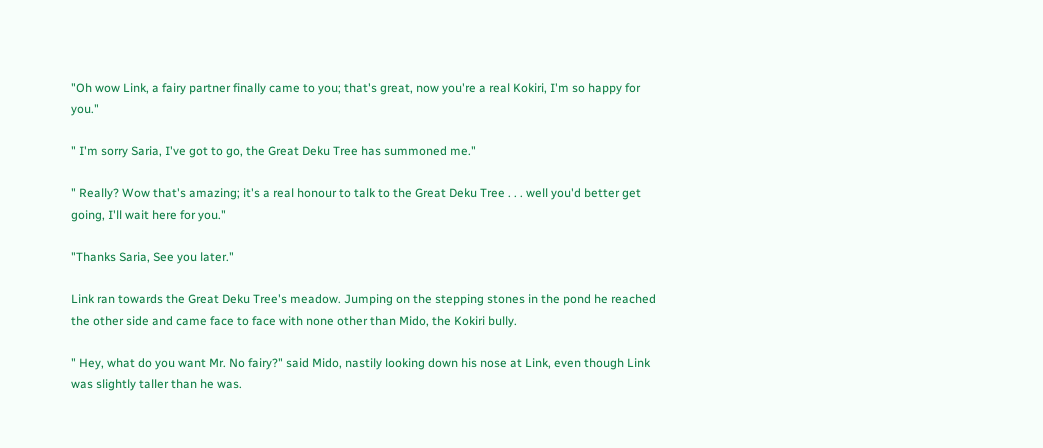"Oh wow Link, a fairy partner finally came to you; that's great, now you're a real Kokiri, I'm so happy for you."

" I'm sorry Saria, I've got to go, the Great Deku Tree has summoned me."

" Really? Wow that's amazing; it's a real honour to talk to the Great Deku Tree . . . well you'd better get going, I'll wait here for you."

"Thanks Saria, See you later."

Link ran towards the Great Deku Tree's meadow. Jumping on the stepping stones in the pond he reached the other side and came face to face with none other than Mido, the Kokiri bully.

" Hey, what do you want Mr. No fairy?" said Mido, nastily looking down his nose at Link, even though Link was slightly taller than he was.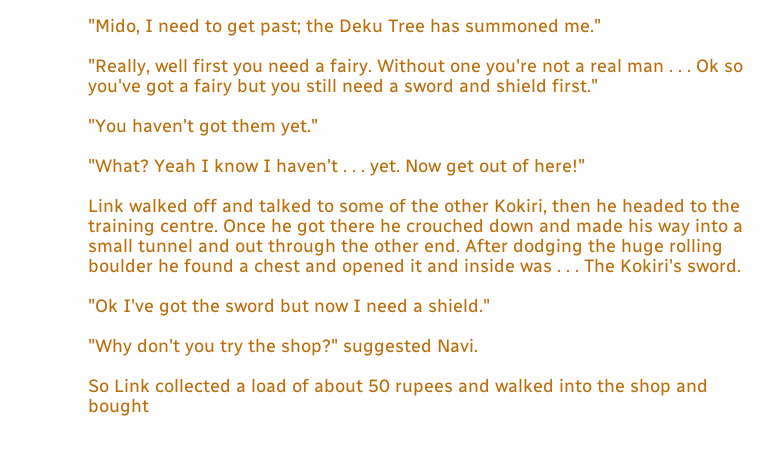"Mido, I need to get past; the Deku Tree has summoned me."

"Really, well first you need a fairy. Without one you're not a real man . . . Ok so you've got a fairy but you still need a sword and shield first."

"You haven't got them yet."

"What? Yeah I know I haven't . . . yet. Now get out of here!"

Link walked off and talked to some of the other Kokiri, then he headed to the training centre. Once he got there he crouched down and made his way into a small tunnel and out through the other end. After dodging the huge rolling boulder he found a chest and opened it and inside was . . . The Kokiri's sword.

"Ok I've got the sword but now I need a shield."

"Why don't you try the shop?" suggested Navi.

So Link collected a load of about 50 rupees and walked into the shop and bought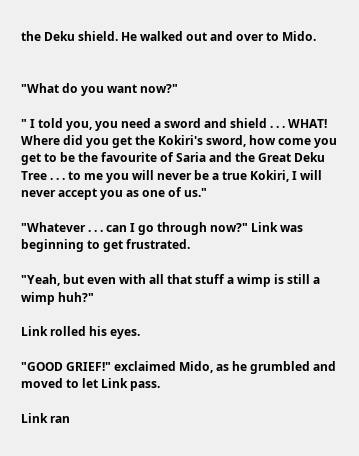the Deku shield. He walked out and over to Mido.


"What do you want now?"

" I told you, you need a sword and shield . . . WHAT! Where did you get the Kokiri's sword, how come you get to be the favourite of Saria and the Great Deku Tree . . . to me you will never be a true Kokiri, I will never accept you as one of us."

"Whatever . . . can I go through now?" Link was beginning to get frustrated.

"Yeah, but even with all that stuff a wimp is still a wimp huh?"

Link rolled his eyes.

"GOOD GRIEF!" exclaimed Mido, as he grumbled and moved to let Link pass.

Link ran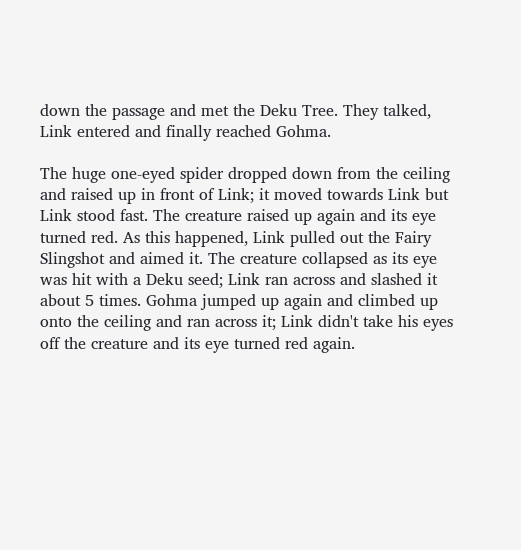down the passage and met the Deku Tree. They talked, Link entered and finally reached Gohma.

The huge one-eyed spider dropped down from the ceiling and raised up in front of Link; it moved towards Link but Link stood fast. The creature raised up again and its eye turned red. As this happened, Link pulled out the Fairy Slingshot and aimed it. The creature collapsed as its eye was hit with a Deku seed; Link ran across and slashed it about 5 times. Gohma jumped up again and climbed up onto the ceiling and ran across it; Link didn't take his eyes off the creature and its eye turned red again.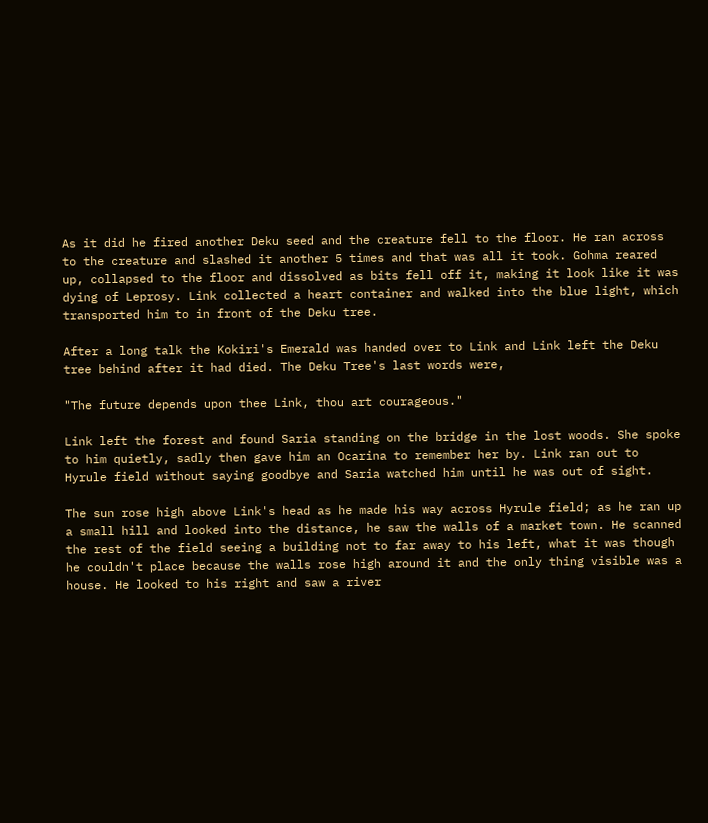As it did he fired another Deku seed and the creature fell to the floor. He ran across to the creature and slashed it another 5 times and that was all it took. Gohma reared up, collapsed to the floor and dissolved as bits fell off it, making it look like it was dying of Leprosy. Link collected a heart container and walked into the blue light, which transported him to in front of the Deku tree.

After a long talk the Kokiri's Emerald was handed over to Link and Link left the Deku tree behind after it had died. The Deku Tree's last words were,

"The future depends upon thee Link, thou art courageous."

Link left the forest and found Saria standing on the bridge in the lost woods. She spoke to him quietly, sadly then gave him an Ocarina to remember her by. Link ran out to Hyrule field without saying goodbye and Saria watched him until he was out of sight.

The sun rose high above Link's head as he made his way across Hyrule field; as he ran up a small hill and looked into the distance, he saw the walls of a market town. He scanned the rest of the field seeing a building not to far away to his left, what it was though he couldn't place because the walls rose high around it and the only thing visible was a house. He looked to his right and saw a river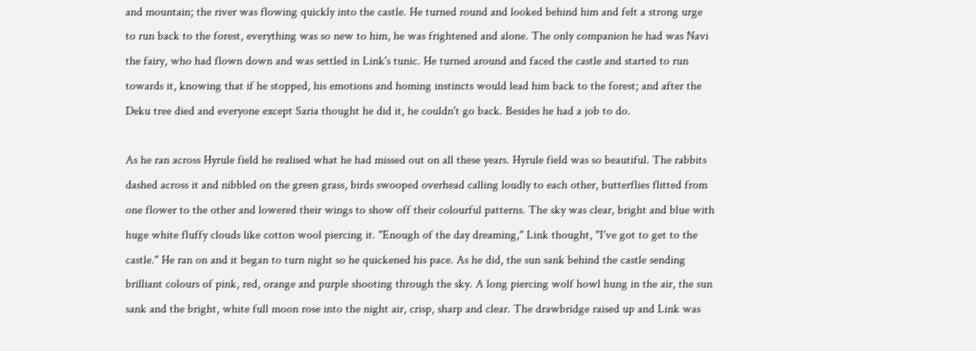and mountain; the river was flowing quickly into the castle. He turned round and looked behind him and felt a strong urge to run back to the forest, everything was so new to him, he was frightened and alone. The only companion he had was Navi the fairy, who had flown down and was settled in Link's tunic. He turned around and faced the castle and started to run towards it, knowing that if he stopped, his emotions and homing instincts would lead him back to the forest; and after the Deku tree died and everyone except Saria thought he did it, he couldn't go back. Besides he had a job to do.

As he ran across Hyrule field he realised what he had missed out on all these years. Hyrule field was so beautiful. The rabbits dashed across it and nibbled on the green grass, birds swooped overhead calling loudly to each other, butterflies flitted from one flower to the other and lowered their wings to show off their colourful patterns. The sky was clear, bright and blue with huge white fluffy clouds like cotton wool piercing it. "Enough of the day dreaming," Link thought, "I've got to get to the castle." He ran on and it began to turn night so he quickened his pace. As he did, the sun sank behind the castle sending brilliant colours of pink, red, orange and purple shooting through the sky. A long piercing wolf howl hung in the air, the sun sank and the bright, white full moon rose into the night air, crisp, sharp and clear. The drawbridge raised up and Link was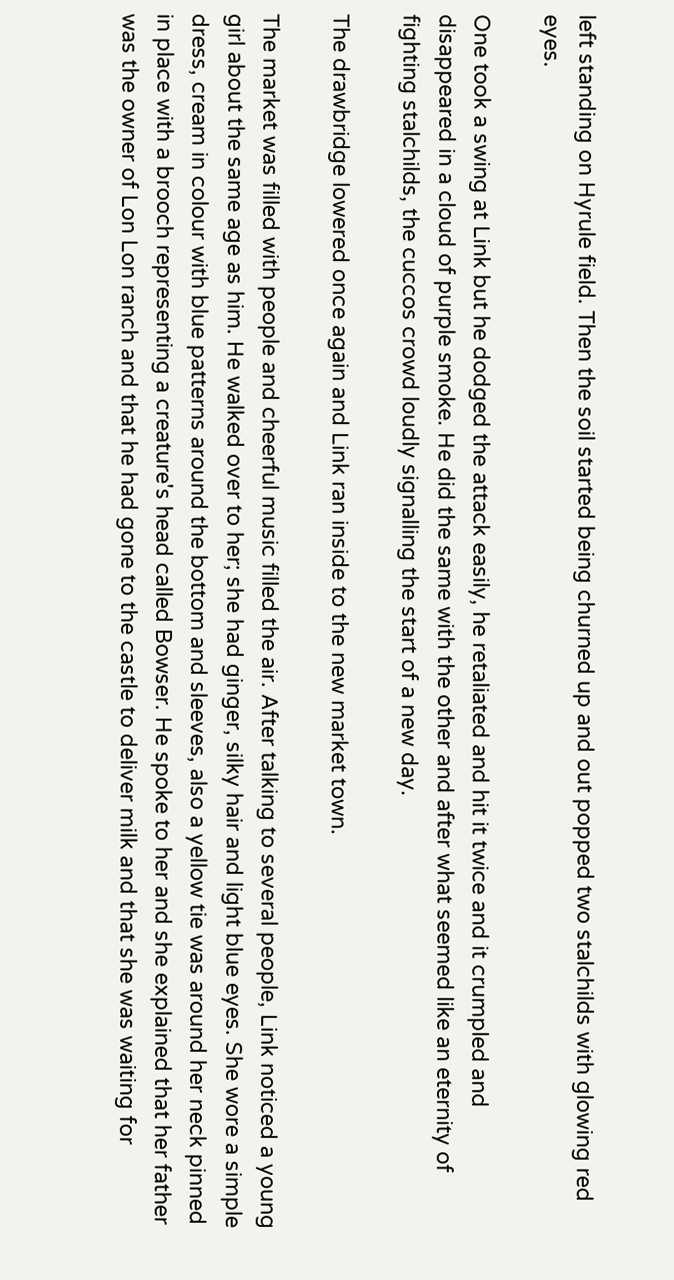left standing on Hyrule field. Then the soil started being churned up and out popped two stalchilds with glowing red eyes.

One took a swing at Link but he dodged the attack easily, he retaliated and hit it twice and it crumpled and disappeared in a cloud of purple smoke. He did the same with the other and after what seemed like an eternity of fighting stalchilds, the cuccos crowd loudly signalling the start of a new day.

The drawbridge lowered once again and Link ran inside to the new market town.

The market was filled with people and cheerful music filled the air. After talking to several people, Link noticed a young girl about the same age as him. He walked over to her; she had ginger, silky hair and light blue eyes. She wore a simple dress, cream in colour with blue patterns around the bottom and sleeves, also a yellow tie was around her neck pinned in place with a brooch representing a creature's head called Bowser. He spoke to her and she explained that her father was the owner of Lon Lon ranch and that he had gone to the castle to deliver milk and that she was waiting for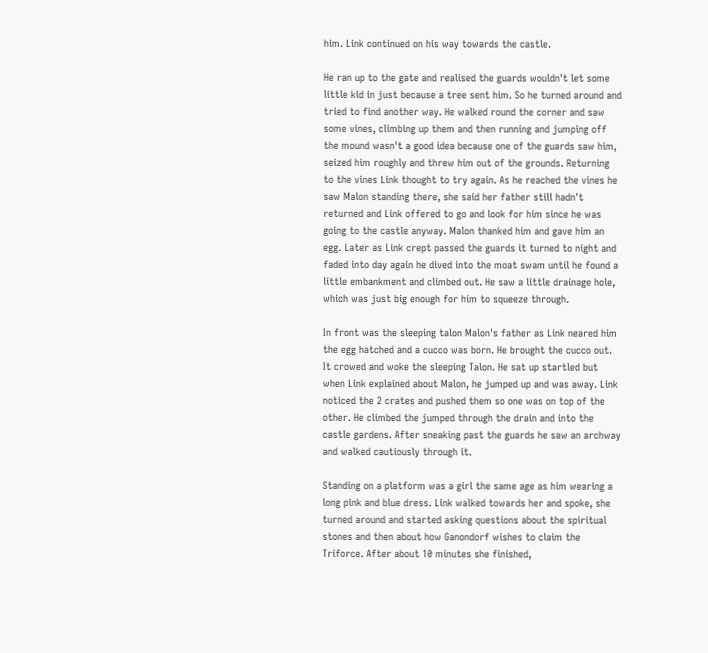him. Link continued on his way towards the castle.

He ran up to the gate and realised the guards wouldn't let some little kid in just because a tree sent him. So he turned around and tried to find another way. He walked round the corner and saw some vines, climbing up them and then running and jumping off the mound wasn't a good idea because one of the guards saw him, seized him roughly and threw him out of the grounds. Returning to the vines Link thought to try again. As he reached the vines he saw Malon standing there, she said her father still hadn't returned and Link offered to go and look for him since he was going to the castle anyway. Malon thanked him and gave him an egg. Later as Link crept passed the guards it turned to night and faded into day again he dived into the moat swam until he found a little embankment and climbed out. He saw a little drainage hole, which was just big enough for him to squeeze through.

In front was the sleeping talon Malon's father as Link neared him the egg hatched and a cucco was born. He brought the cucco out. It crowed and woke the sleeping Talon. He sat up startled but when Link explained about Malon, he jumped up and was away. Link noticed the 2 crates and pushed them so one was on top of the other. He climbed the jumped through the drain and into the castle gardens. After sneaking past the guards he saw an archway and walked cautiously through it.

Standing on a platform was a girl the same age as him wearing a long pink and blue dress. Link walked towards her and spoke, she turned around and started asking questions about the spiritual stones and then about how Ganondorf wishes to claim the Triforce. After about 10 minutes she finished,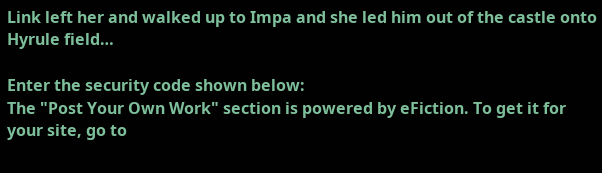Link left her and walked up to Impa and she led him out of the castle onto Hyrule field…

Enter the security code shown below:
The "Post Your Own Work" section is powered by eFiction. To get it for your site, go to